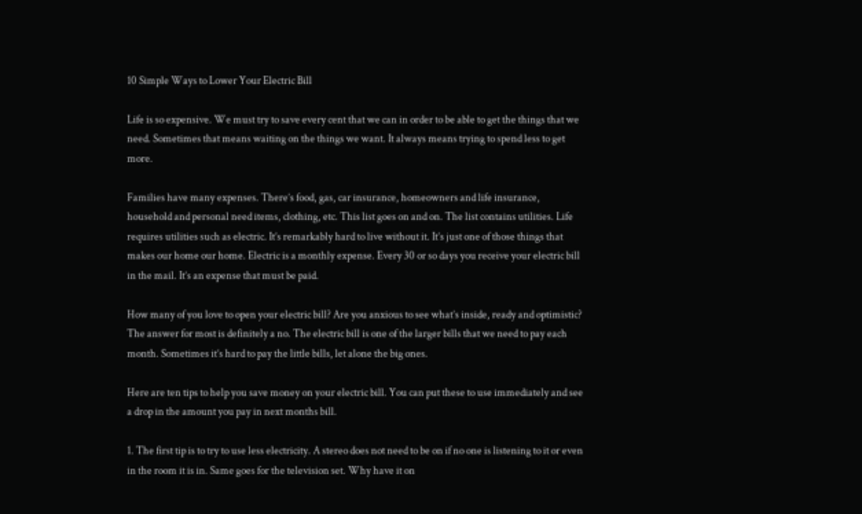10 Simple Ways to Lower Your Electric Bill

Life is so expensive. We must try to save every cent that we can in order to be able to get the things that we need. Sometimes that means waiting on the things we want. It always means trying to spend less to get more.

Families have many expenses. There’s food, gas, car insurance, homeowners and life insurance, household and personal need items, clothing, etc. This list goes on and on. The list contains utilities. Life requires utilities such as electric. It’s remarkably hard to live without it. It’s just one of those things that makes our home our home. Electric is a monthly expense. Every 30 or so days you receive your electric bill in the mail. It’s an expense that must be paid.

How many of you love to open your electric bill? Are you anxious to see what’s inside, ready and optimistic? The answer for most is definitely a no. The electric bill is one of the larger bills that we need to pay each month. Sometimes it’s hard to pay the little bills, let alone the big ones.

Here are ten tips to help you save money on your electric bill. You can put these to use immediately and see a drop in the amount you pay in next months bill.

1. The first tip is to try to use less electricity. A stereo does not need to be on if no one is listening to it or even in the room it is in. Same goes for the television set. Why have it on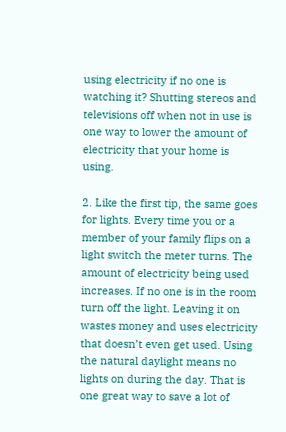using electricity if no one is watching it? Shutting stereos and televisions off when not in use is one way to lower the amount of electricity that your home is using.

2. Like the first tip, the same goes for lights. Every time you or a member of your family flips on a light switch the meter turns. The amount of electricity being used increases. If no one is in the room turn off the light. Leaving it on wastes money and uses electricity that doesn’t even get used. Using the natural daylight means no lights on during the day. That is one great way to save a lot of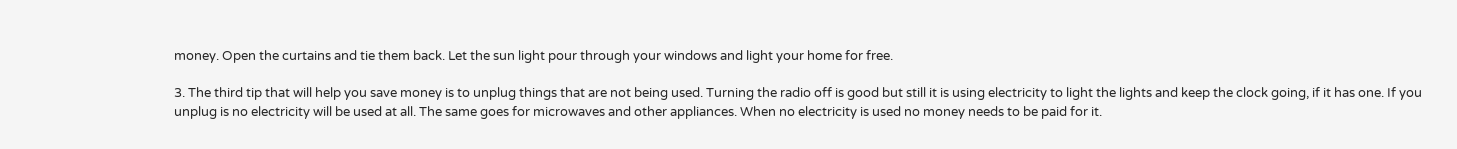money. Open the curtains and tie them back. Let the sun light pour through your windows and light your home for free.

3. The third tip that will help you save money is to unplug things that are not being used. Turning the radio off is good but still it is using electricity to light the lights and keep the clock going, if it has one. If you unplug is no electricity will be used at all. The same goes for microwaves and other appliances. When no electricity is used no money needs to be paid for it.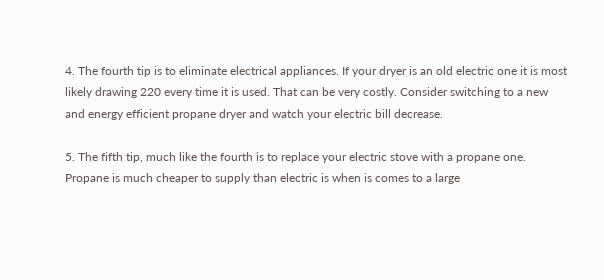4. The fourth tip is to eliminate electrical appliances. If your dryer is an old electric one it is most likely drawing 220 every time it is used. That can be very costly. Consider switching to a new and energy efficient propane dryer and watch your electric bill decrease.

5. The fifth tip, much like the fourth is to replace your electric stove with a propane one. Propane is much cheaper to supply than electric is when is comes to a large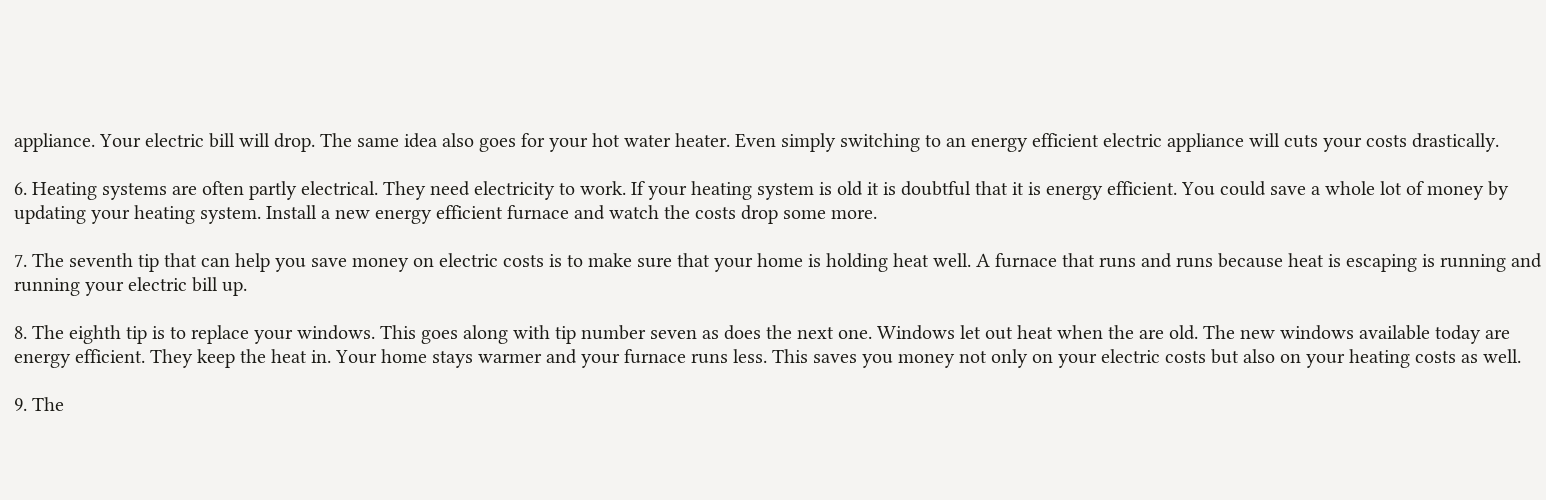appliance. Your electric bill will drop. The same idea also goes for your hot water heater. Even simply switching to an energy efficient electric appliance will cuts your costs drastically.

6. Heating systems are often partly electrical. They need electricity to work. If your heating system is old it is doubtful that it is energy efficient. You could save a whole lot of money by updating your heating system. Install a new energy efficient furnace and watch the costs drop some more.

7. The seventh tip that can help you save money on electric costs is to make sure that your home is holding heat well. A furnace that runs and runs because heat is escaping is running and running your electric bill up.

8. The eighth tip is to replace your windows. This goes along with tip number seven as does the next one. Windows let out heat when the are old. The new windows available today are energy efficient. They keep the heat in. Your home stays warmer and your furnace runs less. This saves you money not only on your electric costs but also on your heating costs as well.

9. The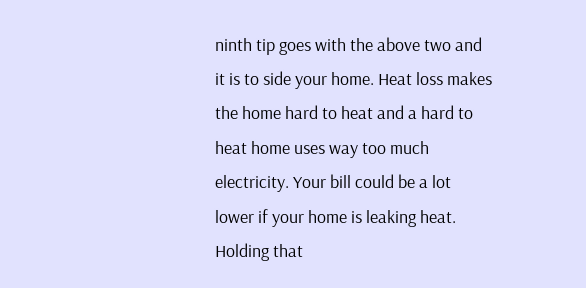ninth tip goes with the above two and it is to side your home. Heat loss makes the home hard to heat and a hard to heat home uses way too much electricity. Your bill could be a lot lower if your home is leaking heat. Holding that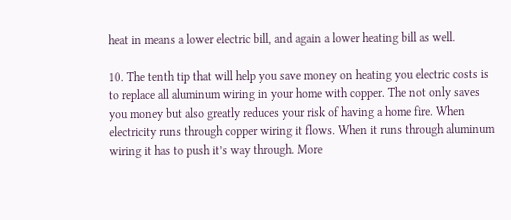heat in means a lower electric bill, and again a lower heating bill as well.

10. The tenth tip that will help you save money on heating you electric costs is to replace all aluminum wiring in your home with copper. The not only saves you money but also greatly reduces your risk of having a home fire. When electricity runs through copper wiring it flows. When it runs through aluminum wiring it has to push it’s way through. More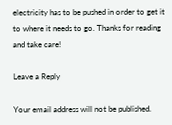electricity has to be pushed in order to get it to where it needs to go. Thanks for reading and take care!

Leave a Reply

Your email address will not be published.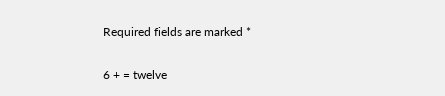Required fields are marked *

6 + = twelve